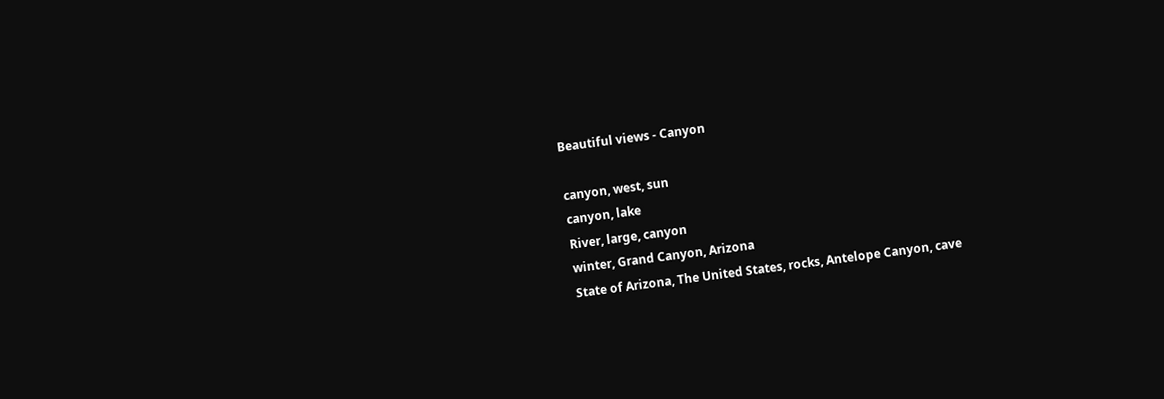Beautiful views - Canyon

canyon, west, sun
canyon, lake
River, large, canyon
winter, Grand Canyon, Arizona
State of Arizona, The United States, rocks, Antelope Canyon, cave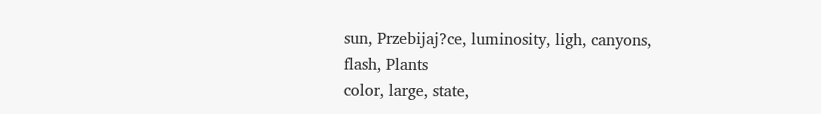sun, Przebijaj?ce, luminosity, ligh, canyons, flash, Plants
color, large, state,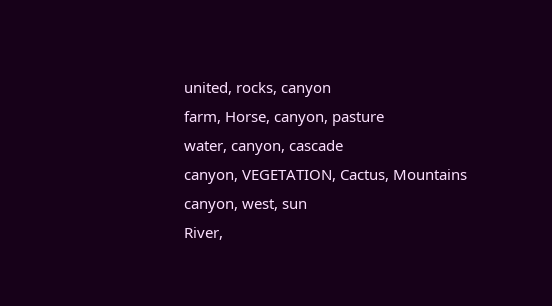united, rocks, canyon
farm, Horse, canyon, pasture
water, canyon, cascade
canyon, VEGETATION, Cactus, Mountains
canyon, west, sun
River,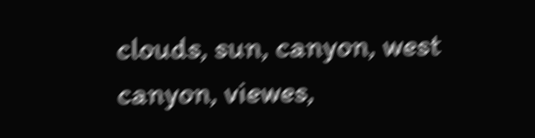clouds, sun, canyon, west
canyon, viewes,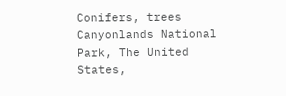Conifers, trees
Canyonlands National Park, The United States,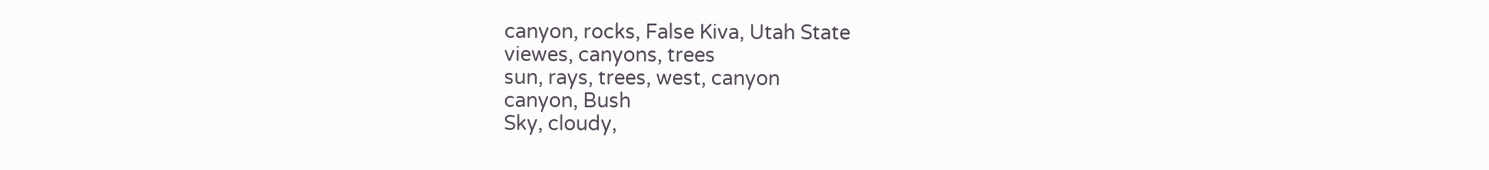canyon, rocks, False Kiva, Utah State
viewes, canyons, trees
sun, rays, trees, west, canyon
canyon, Bush
Sky, cloudy,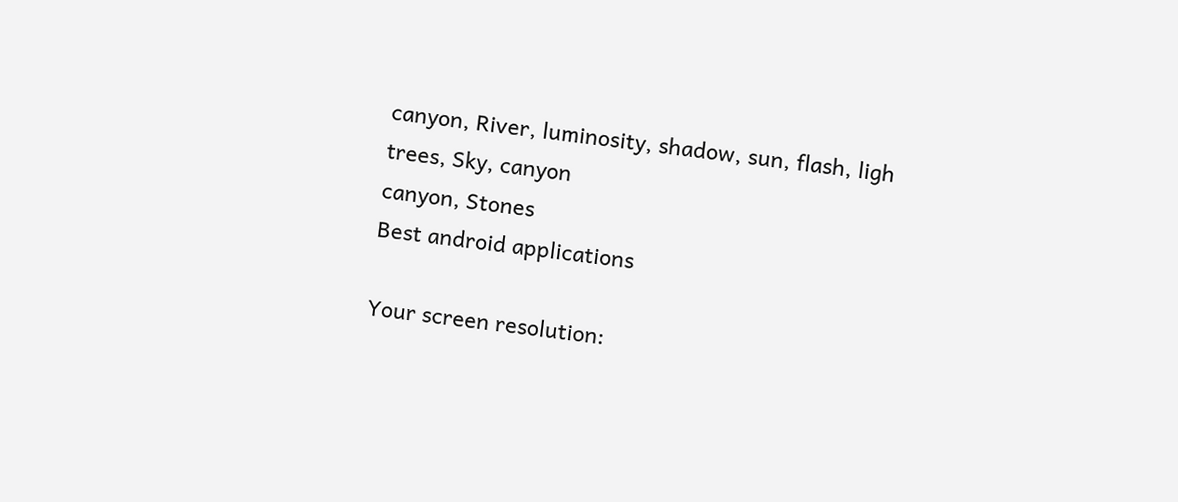canyon, River, luminosity, shadow, sun, flash, ligh
trees, Sky, canyon
canyon, Stones
Best android applications

Your screen resolution: